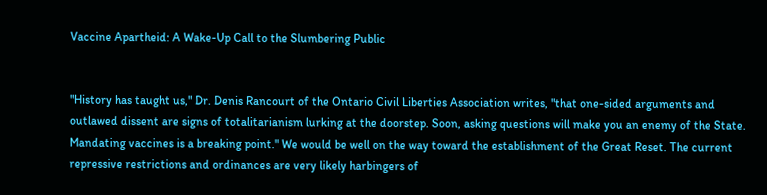Vaccine Apartheid: A Wake-Up Call to the Slumbering Public


"History has taught us," Dr. Denis Rancourt of the Ontario Civil Liberties Association writes, "that one-sided arguments and outlawed dissent are signs of totalitarianism lurking at the doorstep. Soon, asking questions will make you an enemy of the State. Mandating vaccines is a breaking point." We would be well on the way toward the establishment of the Great Reset. The current repressive restrictions and ordinances are very likely harbingers of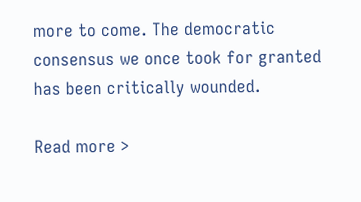more to come. The democratic consensus we once took for granted has been critically wounded.

Read more >